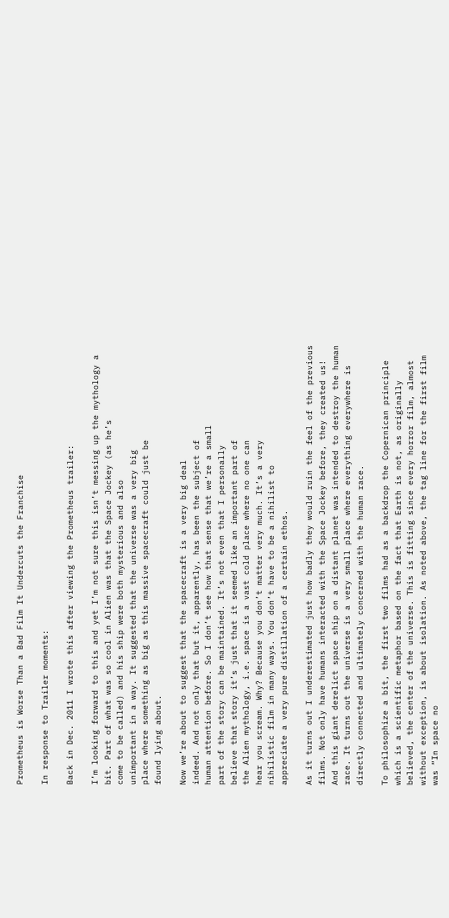Prometheus is Worse Than a Bad Film It Undercuts the Franchise

In response to Trailer moments:

Back in Dec. 2011 I wrote this after viewing the Prometheus trailer:

I’m looking forward to this and yet I’m not sure this isn’t messing up the mythology a bit. Part of what was so cool in Alien was that the Space Jockey (as he’s
come to be called) and his ship were both mysterious and also
unimportant in a way. It suggested that the universe was a very big
place where something as big as this massive spacecraft could just be
found lying about.

Now we’re about to suggest that the spacecraft is a very big deal
indeed. And not only that but it, apparently, has been the subject of
human attention before. So I don’t see how that sense that we’re a small
part of the story can be maintained. It’s not even that I personally
believe that story it’s just that it seemed like an important part of
the Alien mythology, i.e. space is a vast cold place where no one can
hear you scream. Why? Because you don’t matter very much. It’s a very
nihilistic film in many ways. You don’t have to be a nihilist to
appreciate a very pure distillation of a certain ethos.

As it turns out I underestimated just how badly they would ruin the feel of the previous films. Not only have humans interacted with the Space Jockey before, they created us! And this giant derelict space ship on a distant planet was intended to destroy the human race. It turns out the universe is a very small place where everything everywhere is directly connected and ultimately concerned with the human race.

To philosophize a bit, the first two films had as a backdrop the Copernican principle which is a scientific metaphor based on the fact that Earth is not, as originally believed, the center of the universe. This is fitting since every horror film, almost without exception, is about isolation. As noted above, the tag line for the first film was “In space no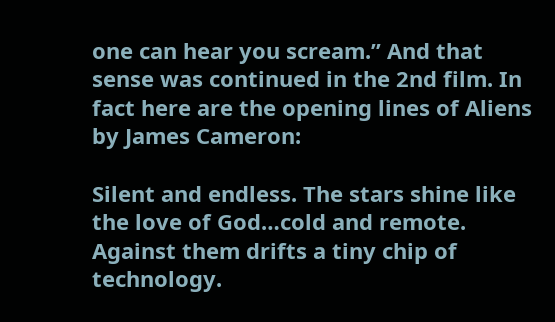one can hear you scream.” And that sense was continued in the 2nd film. In fact here are the opening lines of Aliens by James Cameron:

Silent and endless. The stars shine like the love of God…cold and remote. Against them drifts a tiny chip of technology.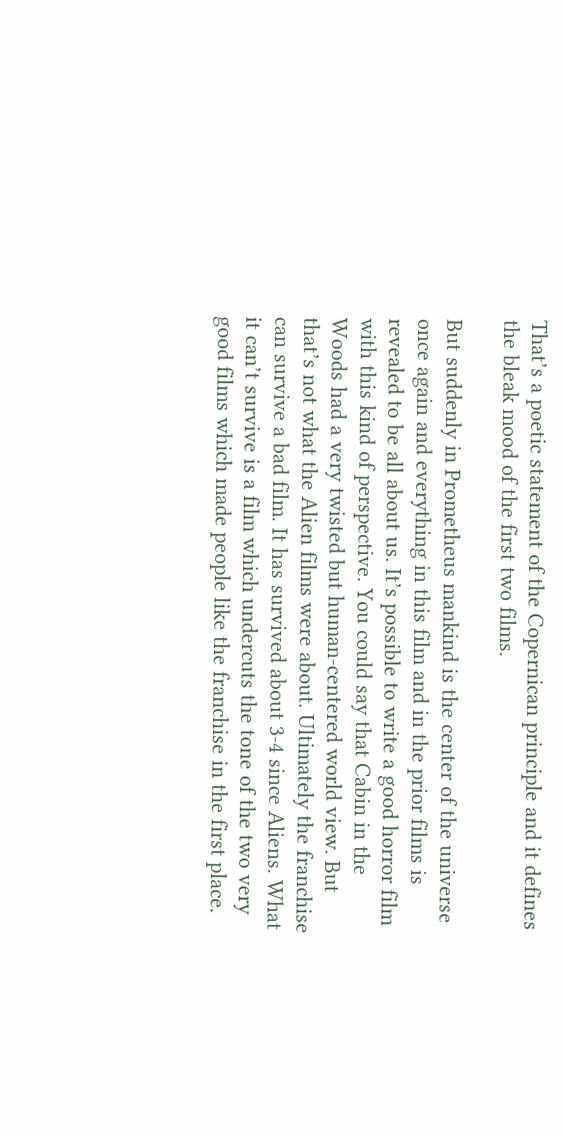That’s a poetic statement of the Copernican principle and it defines the bleak mood of the first two films.

But suddenly in Prometheus mankind is the center of the universe once again and everything in this film and in the prior films is revealed to be all about us. It’s possible to write a good horror film with this kind of perspective. You could say that Cabin in the Woods had a very twisted but human-centered world view. But that’s not what the Alien films were about. Ultimately the franchise can survive a bad film. It has survived about 3-4 since Aliens. What it can’t survive is a film which undercuts the tone of the two very good films which made people like the franchise in the first place.